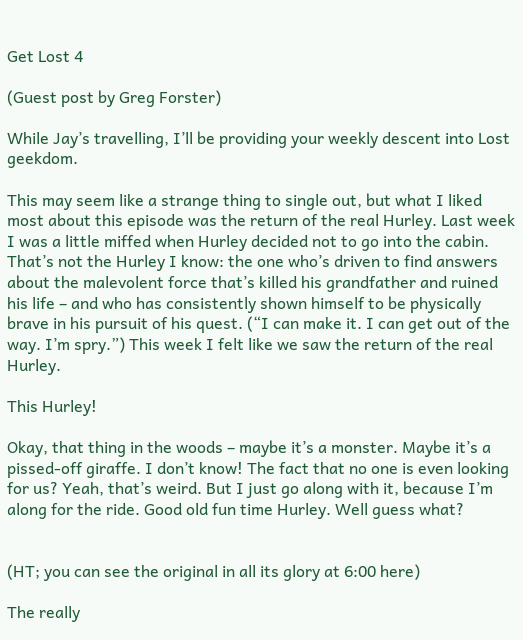Get Lost 4

(Guest post by Greg Forster)

While Jay’s travelling, I’ll be providing your weekly descent into Lost geekdom.

This may seem like a strange thing to single out, but what I liked most about this episode was the return of the real Hurley. Last week I was a little miffed when Hurley decided not to go into the cabin. That’s not the Hurley I know: the one who’s driven to find answers about the malevolent force that’s killed his grandfather and ruined his life – and who has consistently shown himself to be physically brave in his pursuit of his quest. (“I can make it. I can get out of the way. I’m spry.”) This week I felt like we saw the return of the real Hurley.

This Hurley!

Okay, that thing in the woods – maybe it’s a monster. Maybe it’s a pissed-off giraffe. I don’t know! The fact that no one is even looking for us? Yeah, that’s weird. But I just go along with it, because I’m along for the ride. Good old fun time Hurley. Well guess what?


(HT; you can see the original in all its glory at 6:00 here)

The really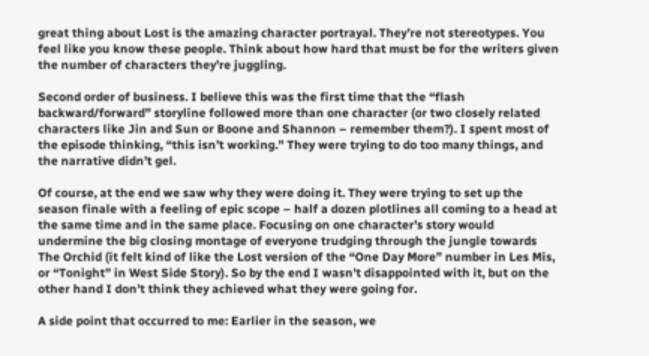great thing about Lost is the amazing character portrayal. They’re not stereotypes. You feel like you know these people. Think about how hard that must be for the writers given the number of characters they’re juggling.

Second order of business. I believe this was the first time that the “flash backward/forward” storyline followed more than one character (or two closely related characters like Jin and Sun or Boone and Shannon – remember them?). I spent most of the episode thinking, “this isn’t working.” They were trying to do too many things, and the narrative didn’t gel.

Of course, at the end we saw why they were doing it. They were trying to set up the season finale with a feeling of epic scope – half a dozen plotlines all coming to a head at the same time and in the same place. Focusing on one character’s story would undermine the big closing montage of everyone trudging through the jungle towards The Orchid (it felt kind of like the Lost version of the “One Day More” number in Les Mis, or “Tonight” in West Side Story). So by the end I wasn’t disappointed with it, but on the other hand I don’t think they achieved what they were going for.

A side point that occurred to me: Earlier in the season, we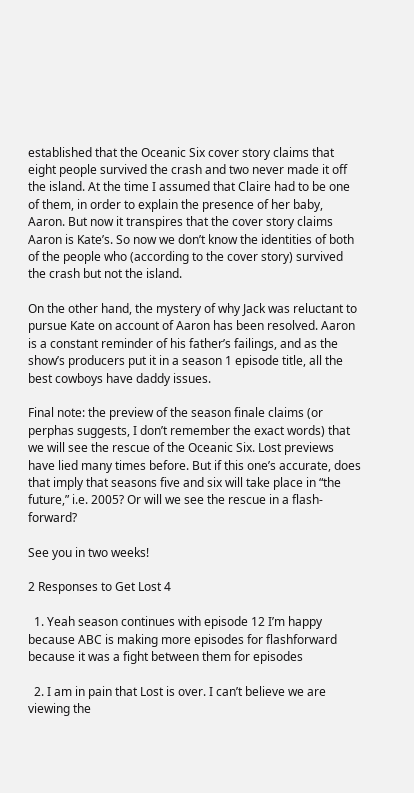established that the Oceanic Six cover story claims that eight people survived the crash and two never made it off the island. At the time I assumed that Claire had to be one of them, in order to explain the presence of her baby, Aaron. But now it transpires that the cover story claims Aaron is Kate’s. So now we don’t know the identities of both of the people who (according to the cover story) survived the crash but not the island.

On the other hand, the mystery of why Jack was reluctant to pursue Kate on account of Aaron has been resolved. Aaron is a constant reminder of his father’s failings, and as the show’s producers put it in a season 1 episode title, all the best cowboys have daddy issues.

Final note: the preview of the season finale claims (or perphas suggests, I don’t remember the exact words) that we will see the rescue of the Oceanic Six. Lost previews have lied many times before. But if this one’s accurate, does that imply that seasons five and six will take place in “the future,” i.e. 2005? Or will we see the rescue in a flash-forward?

See you in two weeks!

2 Responses to Get Lost 4

  1. Yeah season continues with episode 12 I’m happy because ABC is making more episodes for flashforward because it was a fight between them for episodes

  2. I am in pain that Lost is over. I can’t believe we are viewing the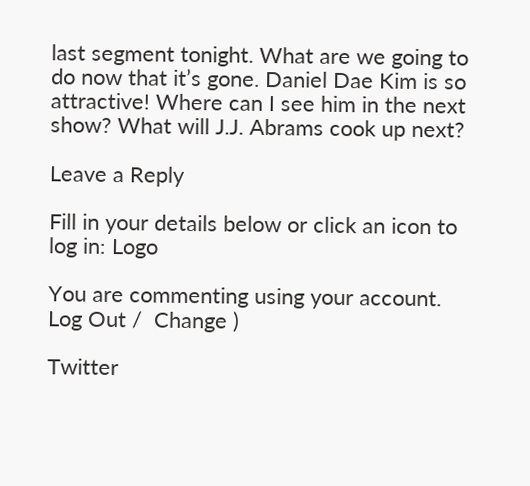last segment tonight. What are we going to do now that it’s gone. Daniel Dae Kim is so attractive! Where can I see him in the next show? What will J.J. Abrams cook up next?

Leave a Reply

Fill in your details below or click an icon to log in: Logo

You are commenting using your account. Log Out /  Change )

Twitter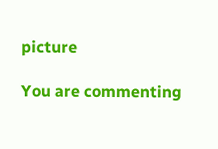picture

You are commenting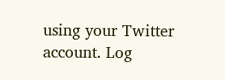using your Twitter account. Log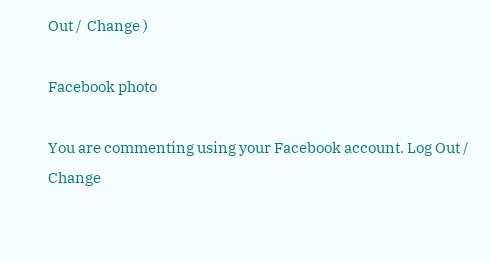Out /  Change )

Facebook photo

You are commenting using your Facebook account. Log Out /  Change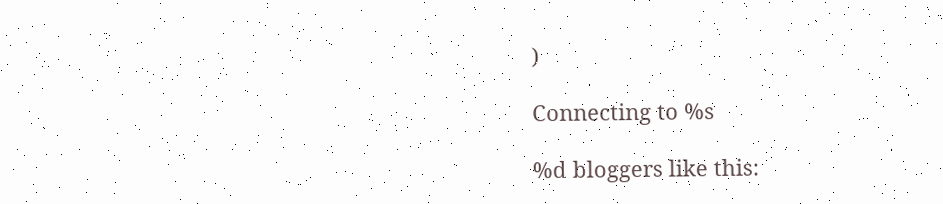)

Connecting to %s

%d bloggers like this: